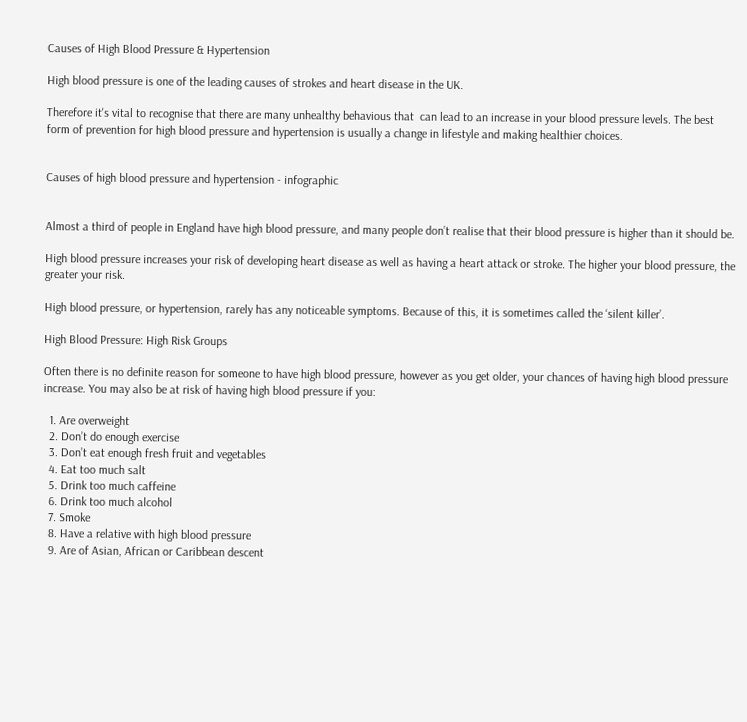Causes of High Blood Pressure & Hypertension

High blood pressure is one of the leading causes of strokes and heart disease in the UK.

Therefore it's vital to recognise that there are many unhealthy behavious that  can lead to an increase in your blood pressure levels. The best form of prevention for high blood pressure and hypertension is usually a change in lifestyle and making healthier choices.


Causes of high blood pressure and hypertension - infographic


Almost a third of people in England have high blood pressure, and many people don’t realise that their blood pressure is higher than it should be.

High blood pressure increases your risk of developing heart disease as well as having a heart attack or stroke. The higher your blood pressure, the greater your risk.

High blood pressure, or hypertension, rarely has any noticeable symptoms. Because of this, it is sometimes called the ‘silent killer’.

High Blood Pressure: High Risk Groups

Often there is no definite reason for someone to have high blood pressure, however as you get older, your chances of having high blood pressure increase. You may also be at risk of having high blood pressure if you:

  1. Are overweight
  2. Don’t do enough exercise
  3. Don’t eat enough fresh fruit and vegetables
  4. Eat too much salt
  5. Drink too much caffeine
  6. Drink too much alcohol
  7. Smoke
  8. Have a relative with high blood pressure
  9. Are of Asian, African or Caribbean descent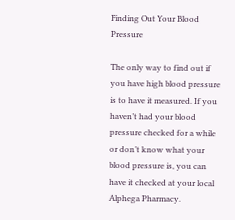Finding Out Your Blood Pressure

The only way to find out if you have high blood pressure is to have it measured. If you haven’t had your blood pressure checked for a while or don’t know what your blood pressure is, you can have it checked at your local Alphega Pharmacy.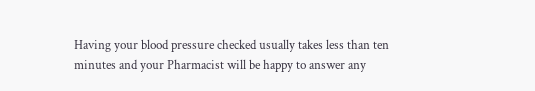Having your blood pressure checked usually takes less than ten minutes and your Pharmacist will be happy to answer any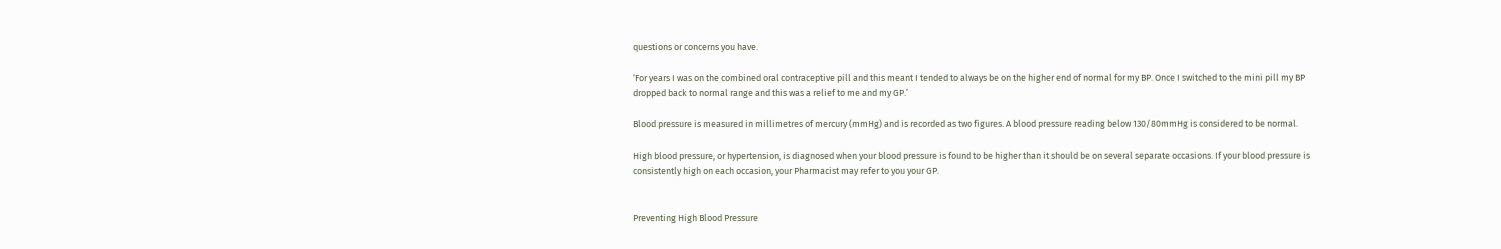questions or concerns you have.

‘For years I was on the combined oral contraceptive pill and this meant I tended to always be on the higher end of normal for my BP. Once I switched to the mini pill my BP dropped back to normal range and this was a relief to me and my GP.’

Blood pressure is measured in millimetres of mercury (mmHg) and is recorded as two figures. A blood pressure reading below 130/80mmHg is considered to be normal.

High blood pressure, or hypertension, is diagnosed when your blood pressure is found to be higher than it should be on several separate occasions. If your blood pressure is consistently high on each occasion, your Pharmacist may refer to you your GP.


Preventing High Blood Pressure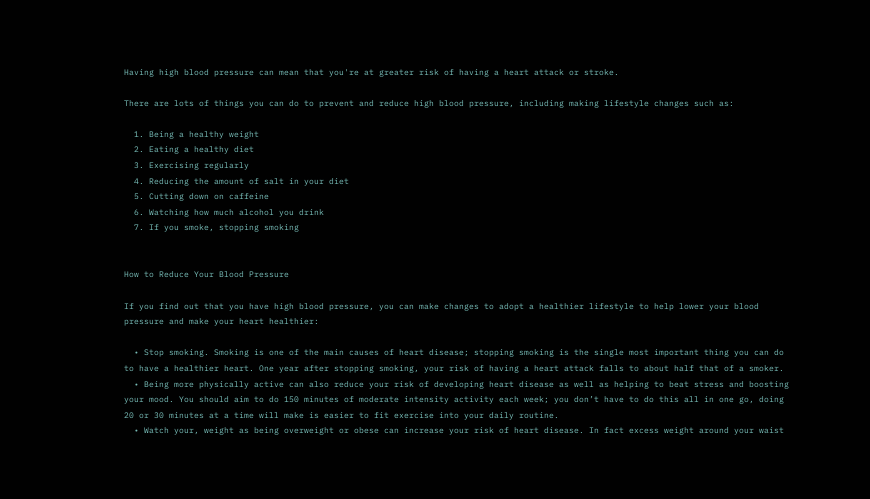Having high blood pressure can mean that you're at greater risk of having a heart attack or stroke.

There are lots of things you can do to prevent and reduce high blood pressure, including making lifestyle changes such as:

  1. Being a healthy weight
  2. Eating a healthy diet
  3. Exercising regularly
  4. Reducing the amount of salt in your diet
  5. Cutting down on caffeine
  6. Watching how much alcohol you drink
  7. If you smoke, stopping smoking


How to Reduce Your Blood Pressure

If you find out that you have high blood pressure, you can make changes to adopt a healthier lifestyle to help lower your blood pressure and make your heart healthier:

  • Stop smoking. Smoking is one of the main causes of heart disease; stopping smoking is the single most important thing you can do to have a healthier heart. One year after stopping smoking, your risk of having a heart attack falls to about half that of a smoker.
  • Being more physically active can also reduce your risk of developing heart disease as well as helping to beat stress and boosting your mood. You should aim to do 150 minutes of moderate intensity activity each week; you don’t have to do this all in one go, doing 20 or 30 minutes at a time will make is easier to fit exercise into your daily routine.
  • Watch your, weight as being overweight or obese can increase your risk of heart disease. In fact excess weight around your waist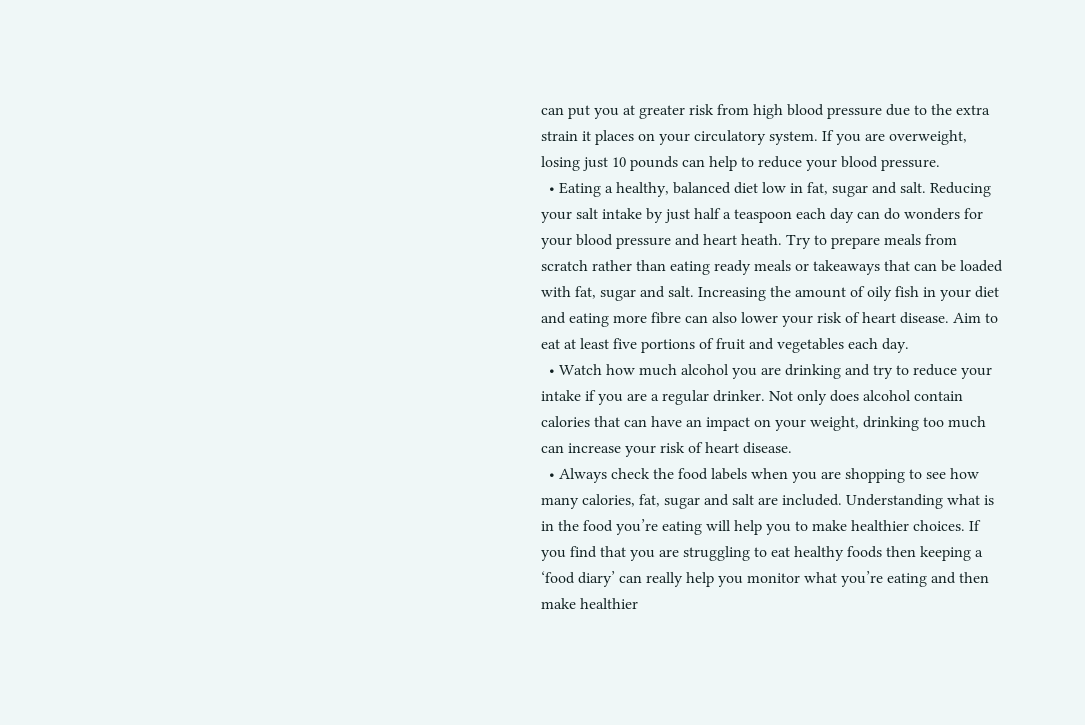can put you at greater risk from high blood pressure due to the extra strain it places on your circulatory system. If you are overweight, losing just 10 pounds can help to reduce your blood pressure.
  • Eating a healthy, balanced diet low in fat, sugar and salt. Reducing your salt intake by just half a teaspoon each day can do wonders for your blood pressure and heart heath. Try to prepare meals from scratch rather than eating ready meals or takeaways that can be loaded with fat, sugar and salt. Increasing the amount of oily fish in your diet and eating more fibre can also lower your risk of heart disease. Aim to eat at least five portions of fruit and vegetables each day.
  • Watch how much alcohol you are drinking and try to reduce your intake if you are a regular drinker. Not only does alcohol contain calories that can have an impact on your weight, drinking too much can increase your risk of heart disease.
  • Always check the food labels when you are shopping to see how many calories, fat, sugar and salt are included. Understanding what is in the food you’re eating will help you to make healthier choices. If you find that you are struggling to eat healthy foods then keeping a ‘food diary’ can really help you monitor what you’re eating and then make healthier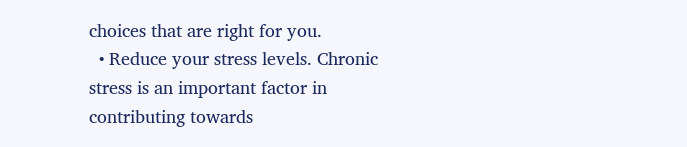choices that are right for you.
  • Reduce your stress levels. Chronic stress is an important factor in contributing towards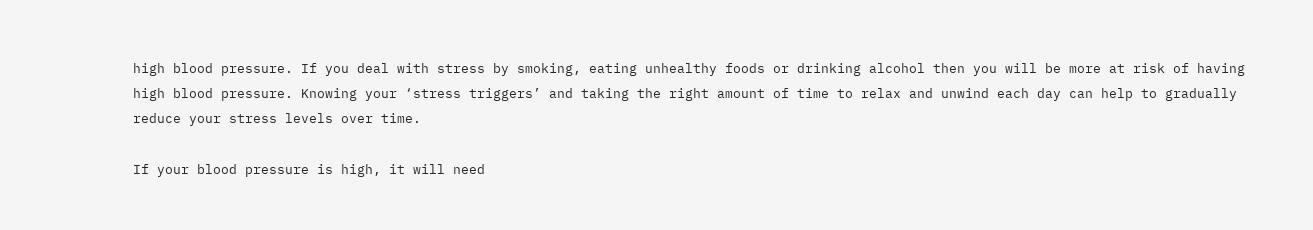high blood pressure. If you deal with stress by smoking, eating unhealthy foods or drinking alcohol then you will be more at risk of having high blood pressure. Knowing your ‘stress triggers’ and taking the right amount of time to relax and unwind each day can help to gradually reduce your stress levels over time.

If your blood pressure is high, it will need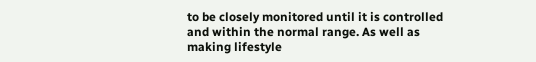to be closely monitored until it is controlled and within the normal range. As well as making lifestyle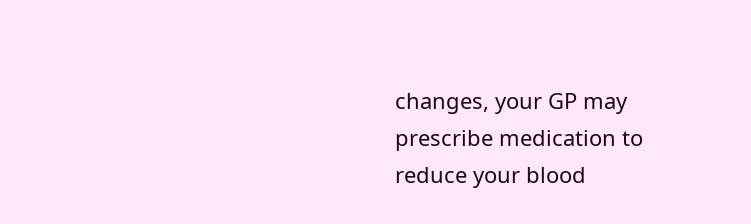changes, your GP may prescribe medication to reduce your blood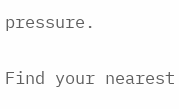pressure.


Find your nearest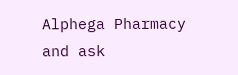Alphega Pharmacy and ask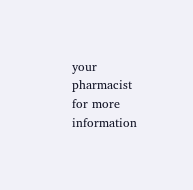your pharmacist for more information